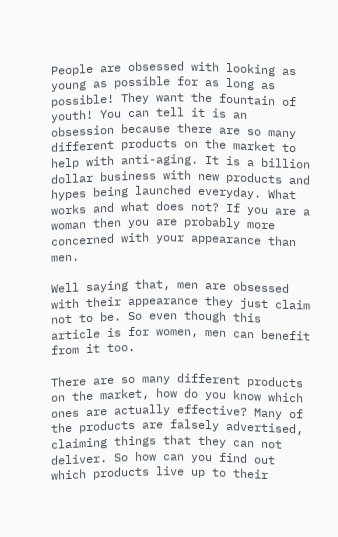People are obsessed with looking as young as possible for as long as possible! They want the fountain of youth! You can tell it is an obsession because there are so many different products on the market to help with anti-aging. It is a billion dollar business with new products and hypes being launched everyday. What works and what does not? If you are a woman then you are probably more concerned with your appearance than men.

Well saying that, men are obsessed with their appearance they just claim not to be. So even though this article is for women, men can benefit from it too.

There are so many different products on the market, how do you know which ones are actually effective? Many of the products are falsely advertised, claiming things that they can not deliver. So how can you find out which products live up to their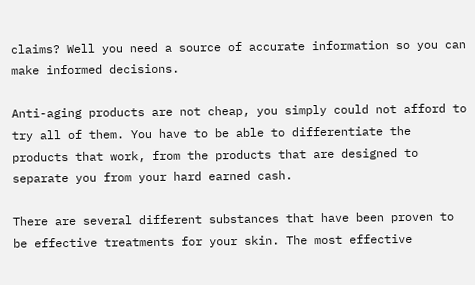claims? Well you need a source of accurate information so you can make informed decisions.

Anti-aging products are not cheap, you simply could not afford to try all of them. You have to be able to differentiate the products that work, from the products that are designed to separate you from your hard earned cash.

There are several different substances that have been proven to be effective treatments for your skin. The most effective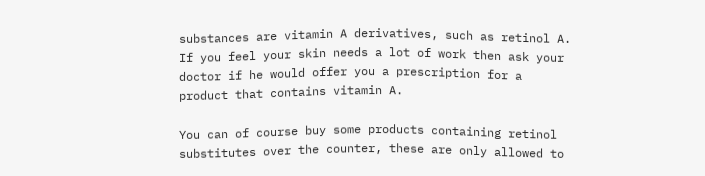substances are vitamin A derivatives, such as retinol A. If you feel your skin needs a lot of work then ask your doctor if he would offer you a prescription for a product that contains vitamin A.

You can of course buy some products containing retinol substitutes over the counter, these are only allowed to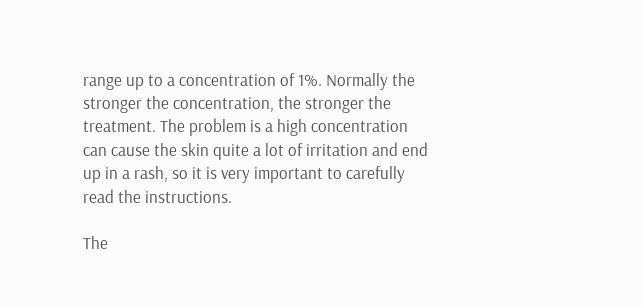range up to a concentration of 1%. Normally the stronger the concentration, the stronger the treatment. The problem is a high concentration can cause the skin quite a lot of irritation and end up in a rash, so it is very important to carefully read the instructions.

The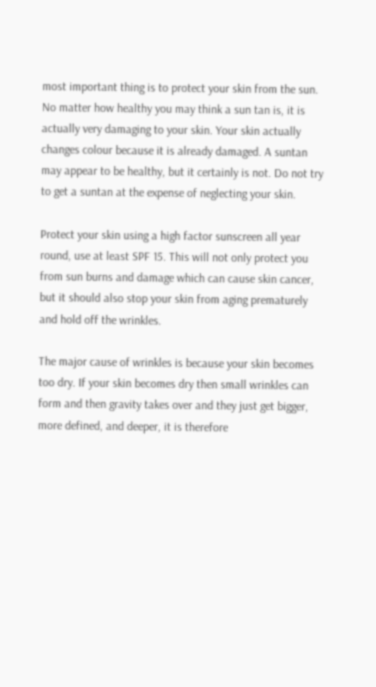most important thing is to protect your skin from the sun. No matter how healthy you may think a sun tan is, it is actually very damaging to your skin. Your skin actually changes colour because it is already damaged. A suntan may appear to be healthy, but it certainly is not. Do not try to get a suntan at the expense of neglecting your skin.

Protect your skin using a high factor sunscreen all year round, use at least SPF 15. This will not only protect you from sun burns and damage which can cause skin cancer, but it should also stop your skin from aging prematurely and hold off the wrinkles.

The major cause of wrinkles is because your skin becomes too dry. If your skin becomes dry then small wrinkles can form and then gravity takes over and they just get bigger, more defined, and deeper, it is therefore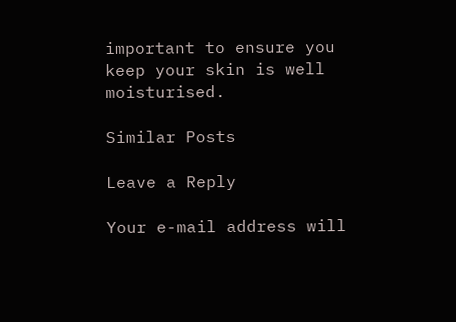important to ensure you keep your skin is well moisturised.

Similar Posts

Leave a Reply

Your e-mail address will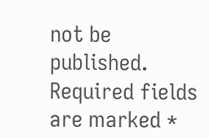not be published. Required fields are marked *